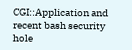CGI::Application and recent bash security hole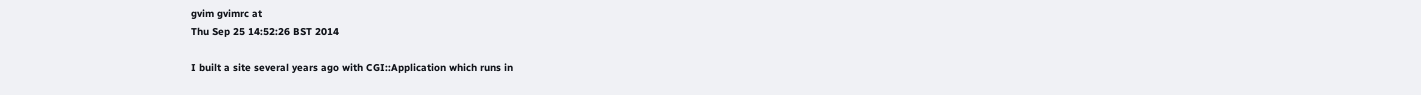gvim gvimrc at
Thu Sep 25 14:52:26 BST 2014

I built a site several years ago with CGI::Application which runs in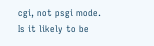cgi, not psgi mode. Is it likely to be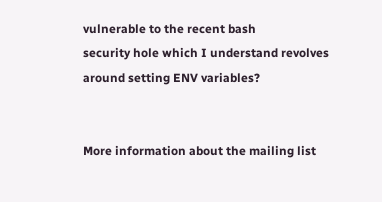vulnerable to the recent bash
security hole which I understand revolves around setting ENV variables?


More information about the mailing list